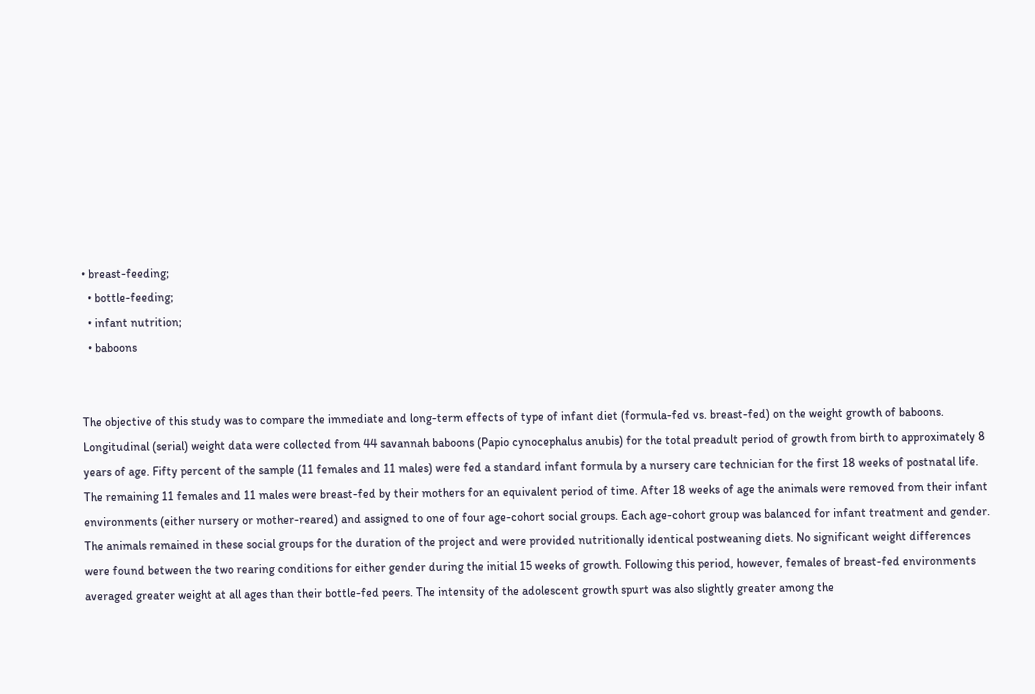• breast-feeding;
  • bottle-feeding;
  • infant nutrition;
  • baboons


The objective of this study was to compare the immediate and long-term effects of type of infant diet (formula-fed vs. breast-fed) on the weight growth of baboons. Longitudinal (serial) weight data were collected from 44 savannah baboons (Papio cynocephalus anubis) for the total preadult period of growth from birth to approximately 8 years of age. Fifty percent of the sample (11 females and 11 males) were fed a standard infant formula by a nursery care technician for the first 18 weeks of postnatal life. The remaining 11 females and 11 males were breast-fed by their mothers for an equivalent period of time. After 18 weeks of age the animals were removed from their infant environments (either nursery or mother-reared) and assigned to one of four age-cohort social groups. Each age-cohort group was balanced for infant treatment and gender. The animals remained in these social groups for the duration of the project and were provided nutritionally identical postweaning diets. No significant weight differences were found between the two rearing conditions for either gender during the initial 15 weeks of growth. Following this period, however, females of breast-fed environments averaged greater weight at all ages than their bottle-fed peers. The intensity of the adolescent growth spurt was also slightly greater among the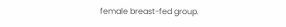female breast-fed group.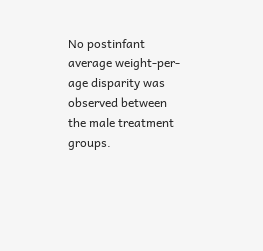No postinfant average weight-per-age disparity was observed between the male treatment groups.